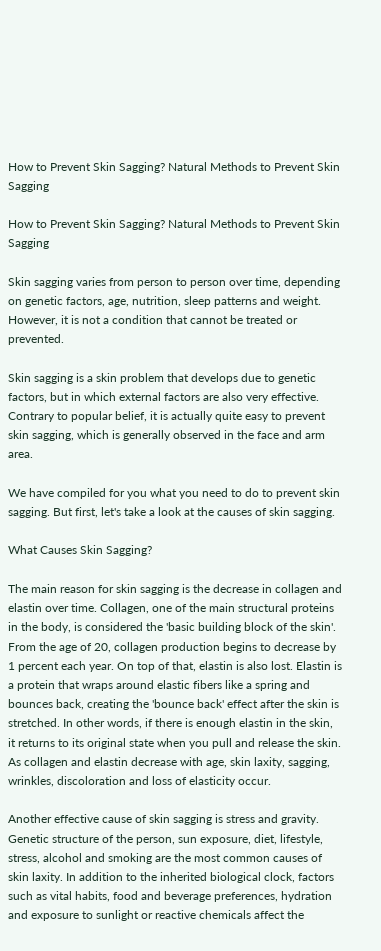How to Prevent Skin Sagging? Natural Methods to Prevent Skin Sagging

How to Prevent Skin Sagging? Natural Methods to Prevent Skin Sagging

Skin sagging varies from person to person over time, depending on genetic factors, age, nutrition, sleep patterns and weight. However, it is not a condition that cannot be treated or prevented.

Skin sagging is a skin problem that develops due to genetic factors, but in which external factors are also very effective. Contrary to popular belief, it is actually quite easy to prevent skin sagging, which is generally observed in the face and arm area.

We have compiled for you what you need to do to prevent skin sagging. But first, let's take a look at the causes of skin sagging.

What Causes Skin Sagging?

The main reason for skin sagging is the decrease in collagen and elastin over time. Collagen, one of the main structural proteins in the body, is considered the 'basic building block of the skin'. From the age of 20, collagen production begins to decrease by 1 percent each year. On top of that, elastin is also lost. Elastin is a protein that wraps around elastic fibers like a spring and bounces back, creating the 'bounce back' effect after the skin is stretched. In other words, if there is enough elastin in the skin, it returns to its original state when you pull and release the skin. As collagen and elastin decrease with age, skin laxity, sagging, wrinkles, discoloration and loss of elasticity occur.

Another effective cause of skin sagging is stress and gravity. Genetic structure of the person, sun exposure, diet, lifestyle, stress, alcohol and smoking are the most common causes of skin laxity. In addition to the inherited biological clock, factors such as vital habits, food and beverage preferences, hydration and exposure to sunlight or reactive chemicals affect the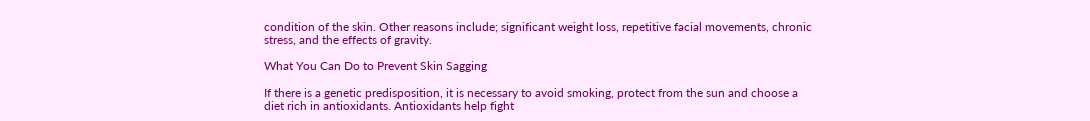condition of the skin. Other reasons include; significant weight loss, repetitive facial movements, chronic stress, and the effects of gravity.

What You Can Do to Prevent Skin Sagging

If there is a genetic predisposition, it is necessary to avoid smoking, protect from the sun and choose a diet rich in antioxidants. Antioxidants help fight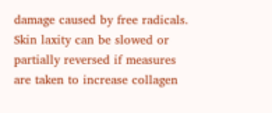damage caused by free radicals. Skin laxity can be slowed or partially reversed if measures are taken to increase collagen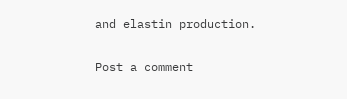and elastin production.

Post a comment